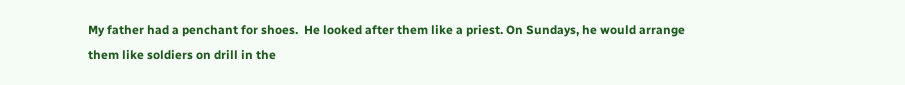My father had a penchant for shoes.  He looked after them like a priest. On Sundays, he would arrange them like soldiers on drill in the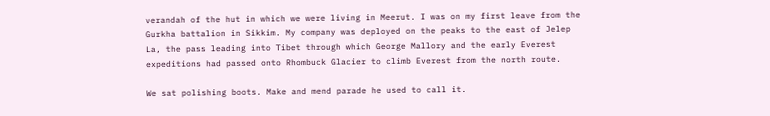verandah of the hut in which we were living in Meerut. I was on my first leave from the Gurkha battalion in Sikkim. My company was deployed on the peaks to the east of Jelep La, the pass leading into Tibet through which George Mallory and the early Everest expeditions had passed onto Rhombuck Glacier to climb Everest from the north route.

We sat polishing boots. Make and mend parade he used to call it.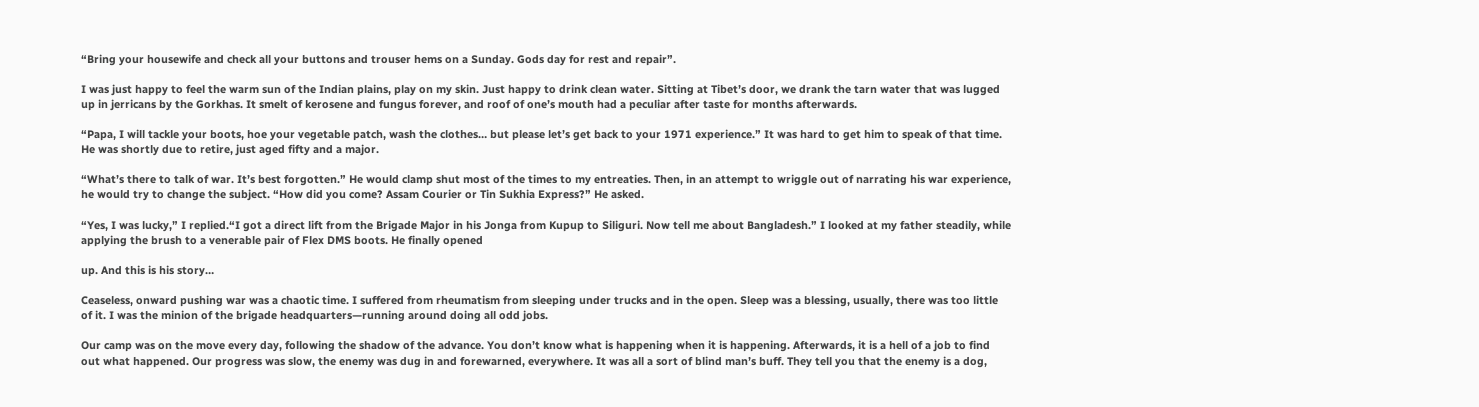“Bring your housewife and check all your buttons and trouser hems on a Sunday. Gods day for rest and repair”.

I was just happy to feel the warm sun of the Indian plains, play on my skin. Just happy to drink clean water. Sitting at Tibet’s door, we drank the tarn water that was lugged up in jerricans by the Gorkhas. It smelt of kerosene and fungus forever, and roof of one’s mouth had a peculiar after taste for months afterwards.

“Papa, I will tackle your boots, hoe your vegetable patch, wash the clothes… but please let’s get back to your 1971 experience.” It was hard to get him to speak of that time. He was shortly due to retire, just aged fifty and a major.

“What’s there to talk of war. It’s best forgotten.” He would clamp shut most of the times to my entreaties. Then, in an attempt to wriggle out of narrating his war experience, he would try to change the subject. “How did you come? Assam Courier or Tin Sukhia Express?” He asked.

“Yes, I was lucky,” I replied.“I got a direct lift from the Brigade Major in his Jonga from Kupup to Siliguri. Now tell me about Bangladesh.” I looked at my father steadily, while applying the brush to a venerable pair of Flex DMS boots. He finally opened

up. And this is his story…

Ceaseless, onward pushing war was a chaotic time. I suffered from rheumatism from sleeping under trucks and in the open. Sleep was a blessing, usually, there was too little of it. I was the minion of the brigade headquarters—running around doing all odd jobs.

Our camp was on the move every day, following the shadow of the advance. You don’t know what is happening when it is happening. Afterwards, it is a hell of a job to find out what happened. Our progress was slow, the enemy was dug in and forewarned, everywhere. It was all a sort of blind man’s buff. They tell you that the enemy is a dog,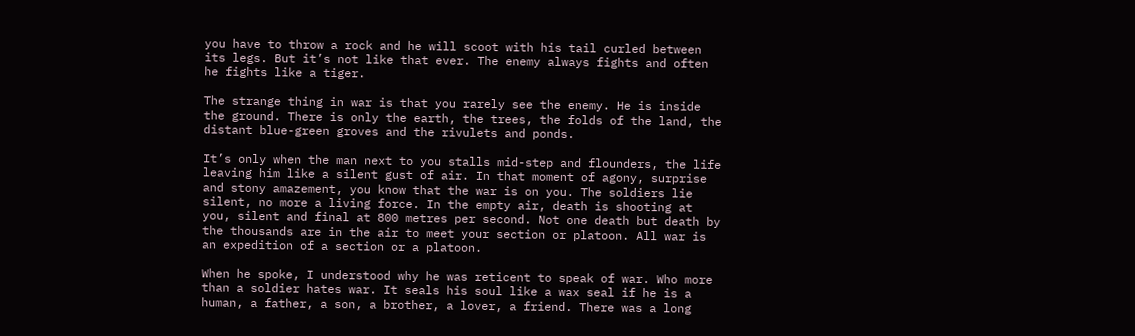you have to throw a rock and he will scoot with his tail curled between its legs. But it’s not like that ever. The enemy always fights and often he fights like a tiger.

The strange thing in war is that you rarely see the enemy. He is inside the ground. There is only the earth, the trees, the folds of the land, the distant blue-green groves and the rivulets and ponds.

It’s only when the man next to you stalls mid-step and flounders, the life leaving him like a silent gust of air. In that moment of agony, surprise and stony amazement, you know that the war is on you. The soldiers lie silent, no more a living force. In the empty air, death is shooting at you, silent and final at 800 metres per second. Not one death but death by the thousands are in the air to meet your section or platoon. All war is an expedition of a section or a platoon.

When he spoke, I understood why he was reticent to speak of war. Who more than a soldier hates war. It seals his soul like a wax seal if he is a human, a father, a son, a brother, a lover, a friend. There was a long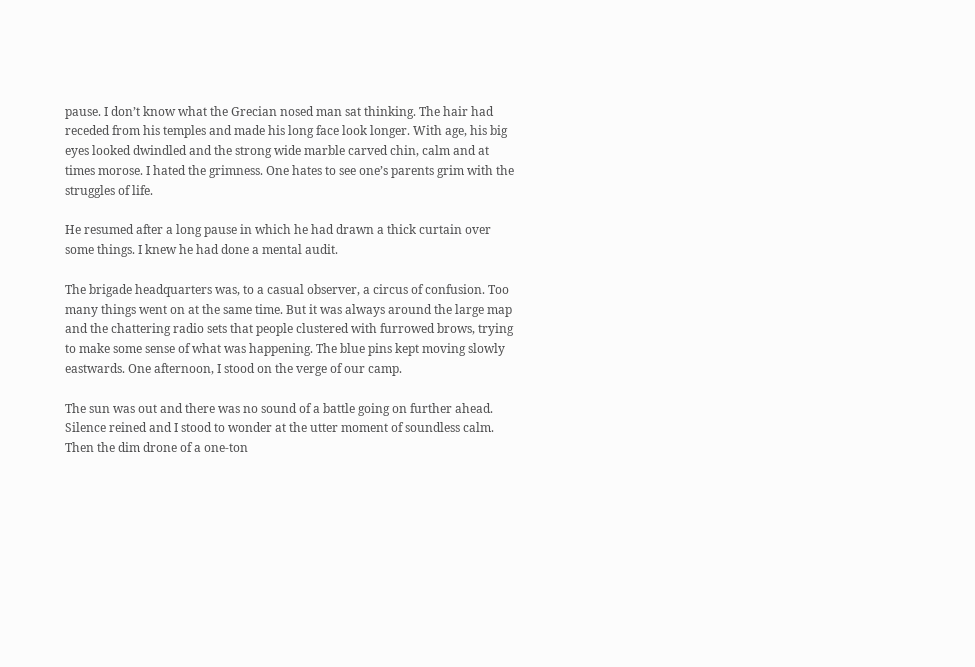pause. I don’t know what the Grecian nosed man sat thinking. The hair had receded from his temples and made his long face look longer. With age, his big eyes looked dwindled and the strong wide marble carved chin, calm and at times morose. I hated the grimness. One hates to see one’s parents grim with the struggles of life.

He resumed after a long pause in which he had drawn a thick curtain over some things. I knew he had done a mental audit.

The brigade headquarters was, to a casual observer, a circus of confusion. Too many things went on at the same time. But it was always around the large map and the chattering radio sets that people clustered with furrowed brows, trying to make some sense of what was happening. The blue pins kept moving slowly eastwards. One afternoon, I stood on the verge of our camp.

The sun was out and there was no sound of a battle going on further ahead. Silence reined and I stood to wonder at the utter moment of soundless calm. Then the dim drone of a one-ton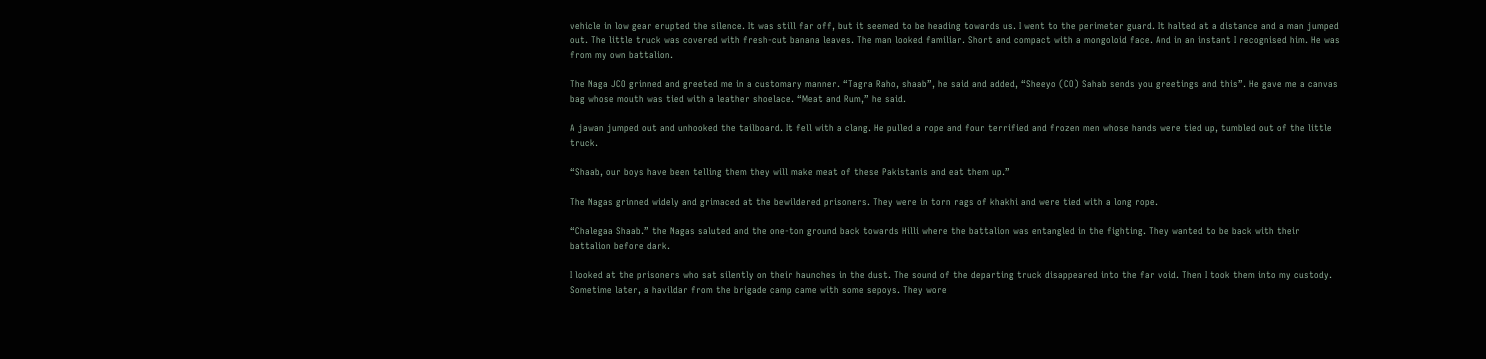vehicle in low gear erupted the silence. It was still far off, but it seemed to be heading towards us. I went to the perimeter guard. It halted at a distance and a man jumped out. The little truck was covered with fresh-cut banana leaves. The man looked familiar. Short and compact with a mongoloid face. And in an instant I recognised him. He was from my own battalion.

The Naga JCO grinned and greeted me in a customary manner. “Tagra Raho, shaab”, he said and added, “Sheeyo (CO) Sahab sends you greetings and this”. He gave me a canvas bag whose mouth was tied with a leather shoelace. “Meat and Rum,” he said.

A jawan jumped out and unhooked the tailboard. It fell with a clang. He pulled a rope and four terrified and frozen men whose hands were tied up, tumbled out of the little truck.

“Shaab, our boys have been telling them they will make meat of these Pakistanis and eat them up.”

The Nagas grinned widely and grimaced at the bewildered prisoners. They were in torn rags of khakhi and were tied with a long rope.

“Chalegaa Shaab.” the Nagas saluted and the one-ton ground back towards Hilli where the battalion was entangled in the fighting. They wanted to be back with their battalion before dark.

I looked at the prisoners who sat silently on their haunches in the dust. The sound of the departing truck disappeared into the far void. Then I took them into my custody. Sometime later, a havildar from the brigade camp came with some sepoys. They wore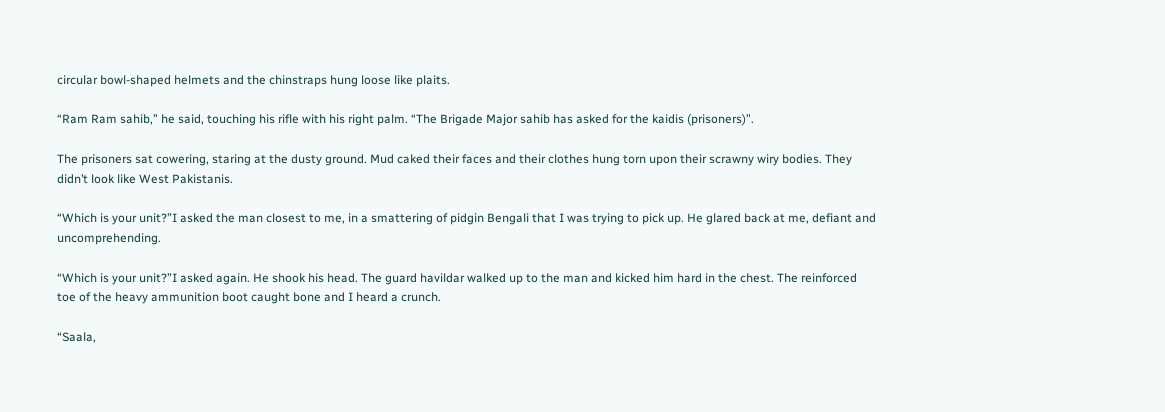circular bowl-shaped helmets and the chinstraps hung loose like plaits.

“Ram Ram sahib,” he said, touching his rifle with his right palm. “The Brigade Major sahib has asked for the kaidis (prisoners)”.

The prisoners sat cowering, staring at the dusty ground. Mud caked their faces and their clothes hung torn upon their scrawny wiry bodies. They didn’t look like West Pakistanis.

“Which is your unit?”I asked the man closest to me, in a smattering of pidgin Bengali that I was trying to pick up. He glared back at me, defiant and uncomprehending.

“Which is your unit?”I asked again. He shook his head. The guard havildar walked up to the man and kicked him hard in the chest. The reinforced toe of the heavy ammunition boot caught bone and I heard a crunch.

“Saala,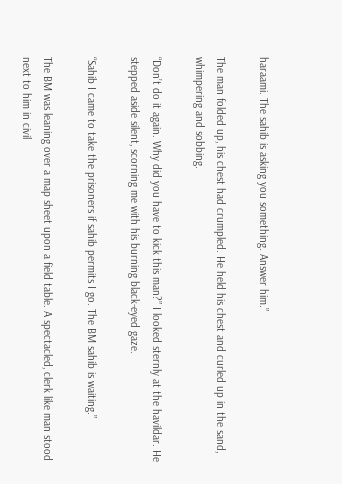haraami. The sahib is asking you something. Answer him.”

The man folded up, his chest had crumpled. He held his chest and curled up in the sand, whimpering and sobbing.

“Don’t do it again. Why did you have to kick this man?” I looked sternly at the havildar. He stepped aside silent, scorning me with his burning black-eyed gaze.

“Sahib I came to take the prisoners if sahib permits I go. The BM sahib is waiting.”

The BM was leaning over a map sheet upon a field table. A spectacled, clerk like man stood next to him in civil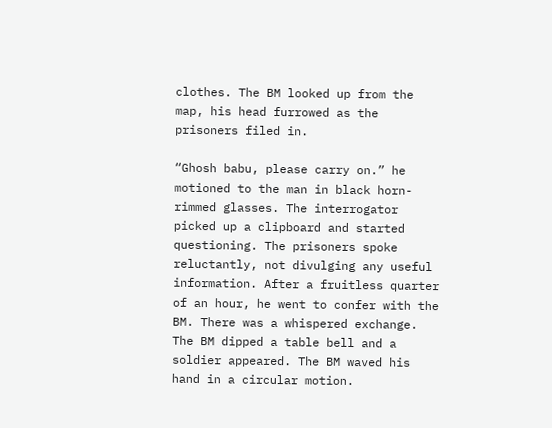clothes. The BM looked up from the map, his head furrowed as the prisoners filed in.

“Ghosh babu, please carry on.” he motioned to the man in black horn-rimmed glasses. The interrogator picked up a clipboard and started questioning. The prisoners spoke reluctantly, not divulging any useful information. After a fruitless quarter of an hour, he went to confer with the BM. There was a whispered exchange. The BM dipped a table bell and a soldier appeared. The BM waved his hand in a circular motion.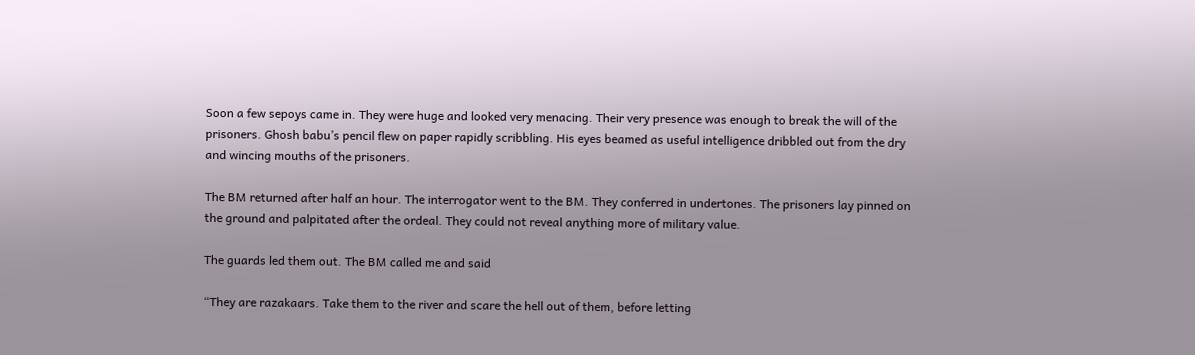Soon a few sepoys came in. They were huge and looked very menacing. Their very presence was enough to break the will of the prisoners. Ghosh babu’s pencil flew on paper rapidly scribbling. His eyes beamed as useful intelligence dribbled out from the dry and wincing mouths of the prisoners.

The BM returned after half an hour. The interrogator went to the BM. They conferred in undertones. The prisoners lay pinned on the ground and palpitated after the ordeal. They could not reveal anything more of military value.

The guards led them out. The BM called me and said

“They are razakaars. Take them to the river and scare the hell out of them, before letting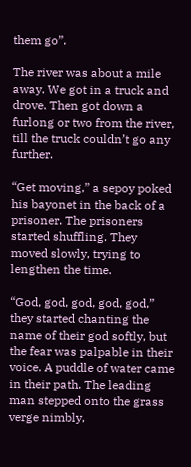them go”.

The river was about a mile away. We got in a truck and drove. Then got down a furlong or two from the river, till the truck couldn’t go any further.

“Get moving,” a sepoy poked his bayonet in the back of a prisoner. The prisoners started shuffling. They moved slowly, trying to lengthen the time.

“God, god, god, god, god,” they started chanting the name of their god softly, but the fear was palpable in their voice. A puddle of water came in their path. The leading man stepped onto the grass verge nimbly,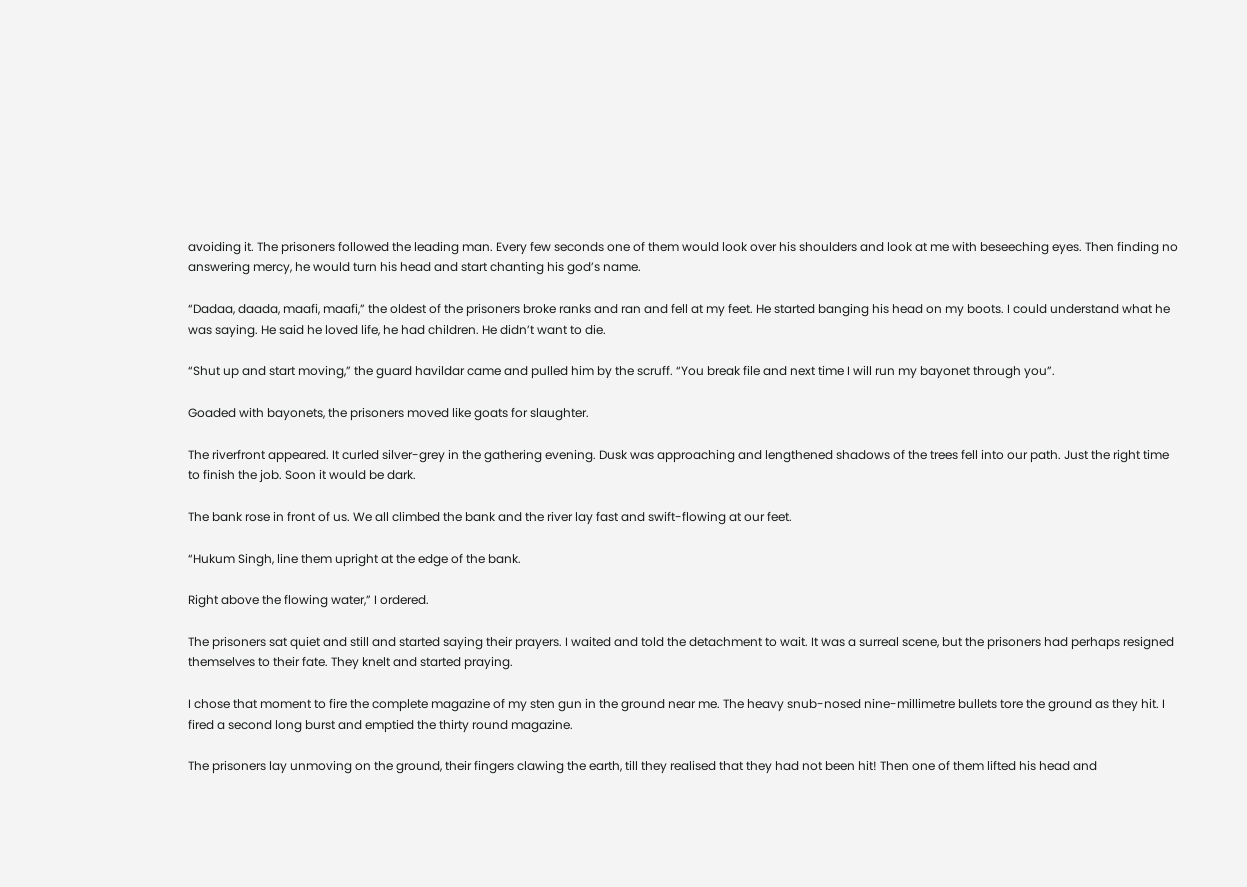avoiding it. The prisoners followed the leading man. Every few seconds one of them would look over his shoulders and look at me with beseeching eyes. Then finding no answering mercy, he would turn his head and start chanting his god’s name.

“Dadaa, daada, maafi, maafi,” the oldest of the prisoners broke ranks and ran and fell at my feet. He started banging his head on my boots. I could understand what he was saying. He said he loved life, he had children. He didn’t want to die.

“Shut up and start moving,” the guard havildar came and pulled him by the scruff. “You break file and next time I will run my bayonet through you”.

Goaded with bayonets, the prisoners moved like goats for slaughter.

The riverfront appeared. It curled silver-grey in the gathering evening. Dusk was approaching and lengthened shadows of the trees fell into our path. Just the right time to finish the job. Soon it would be dark.

The bank rose in front of us. We all climbed the bank and the river lay fast and swift-flowing at our feet.

“Hukum Singh, line them upright at the edge of the bank.

Right above the flowing water,” I ordered.

The prisoners sat quiet and still and started saying their prayers. I waited and told the detachment to wait. It was a surreal scene, but the prisoners had perhaps resigned themselves to their fate. They knelt and started praying.

I chose that moment to fire the complete magazine of my sten gun in the ground near me. The heavy snub-nosed nine-millimetre bullets tore the ground as they hit. I fired a second long burst and emptied the thirty round magazine.

The prisoners lay unmoving on the ground, their fingers clawing the earth, till they realised that they had not been hit! Then one of them lifted his head and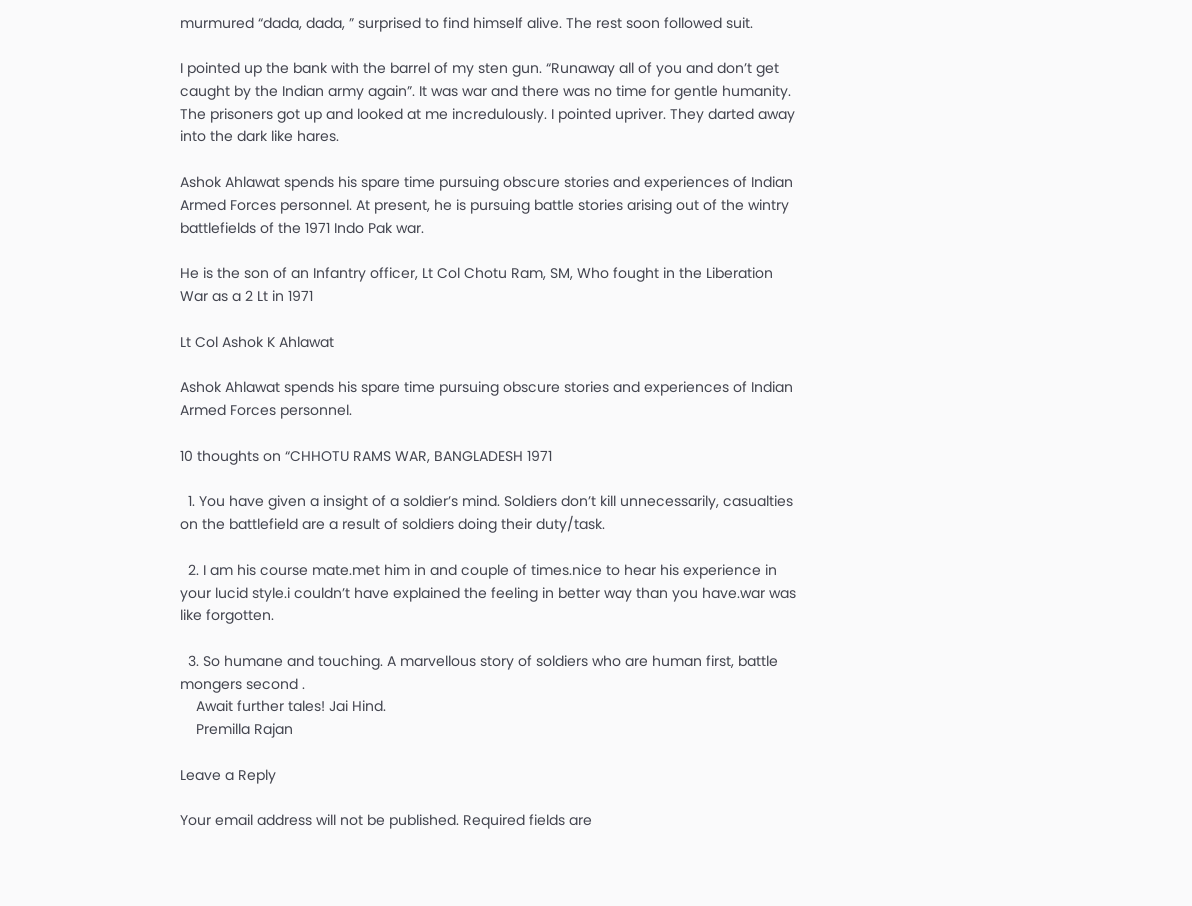murmured “dada, dada, ” surprised to find himself alive. The rest soon followed suit.

I pointed up the bank with the barrel of my sten gun. “Runaway all of you and don’t get caught by the Indian army again”. It was war and there was no time for gentle humanity. The prisoners got up and looked at me incredulously. I pointed upriver. They darted away into the dark like hares.

Ashok Ahlawat spends his spare time pursuing obscure stories and experiences of Indian Armed Forces personnel. At present, he is pursuing battle stories arising out of the wintry battlefields of the 1971 Indo Pak war.

He is the son of an Infantry officer, Lt Col Chotu Ram, SM, Who fought in the Liberation War as a 2 Lt in 1971

Lt Col Ashok K Ahlawat

Ashok Ahlawat spends his spare time pursuing obscure stories and experiences of Indian Armed Forces personnel.

10 thoughts on “CHHOTU RAMS WAR, BANGLADESH 1971

  1. You have given a insight of a soldier’s mind. Soldiers don’t kill unnecessarily, casualties on the battlefield are a result of soldiers doing their duty/task.

  2. I am his course mate.met him in and couple of times.nice to hear his experience in your lucid style.i couldn’t have explained the feeling in better way than you have.war was like forgotten.

  3. So humane and touching. A marvellous story of soldiers who are human first, battle mongers second .
    Await further tales! Jai Hind.
    Premilla Rajan

Leave a Reply

Your email address will not be published. Required fields are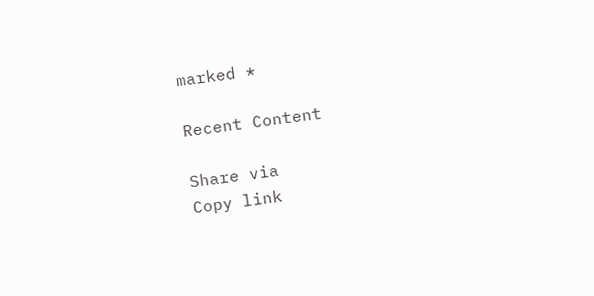marked *

Recent Content

Share via
Copy link